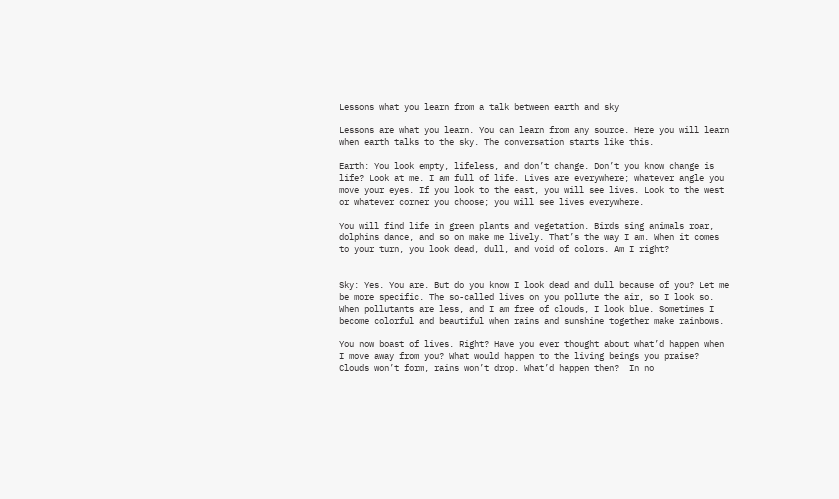Lessons what you learn from a talk between earth and sky

Lessons are what you learn. You can learn from any source. Here you will learn when earth talks to the sky. The conversation starts like this.

Earth: You look empty, lifeless, and don’t change. Don’t you know change is life? Look at me. I am full of life. Lives are everywhere; whatever angle you move your eyes. If you look to the east, you will see lives. Look to the west or whatever corner you choose; you will see lives everywhere.

You will find life in green plants and vegetation. Birds sing animals roar, dolphins dance, and so on make me lively. That’s the way I am. When it comes to your turn, you look dead, dull, and void of colors. Am I right?


Sky: Yes. You are. But do you know I look dead and dull because of you? Let me be more specific. The so-called lives on you pollute the air, so I look so. When pollutants are less, and I am free of clouds, I look blue. Sometimes I become colorful and beautiful when rains and sunshine together make rainbows.

You now boast of lives. Right? Have you ever thought about what’d happen when I move away from you? What would happen to the living beings you praise? Clouds won’t form, rains won’t drop. What’d happen then?  In no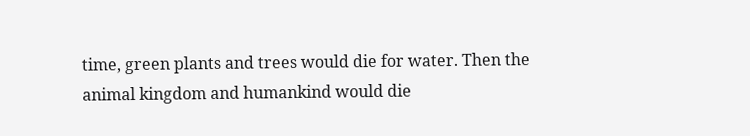time, green plants and trees would die for water. Then the animal kingdom and humankind would die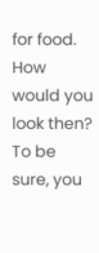for food. How would you look then? To be sure, you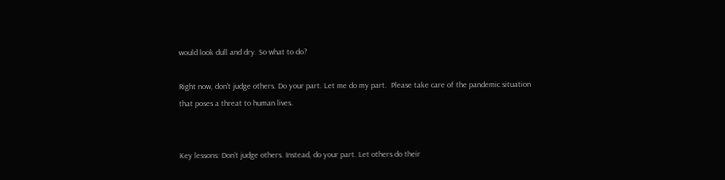would look dull and dry. So what to do?

Right now, don’t judge others. Do your part. Let me do my part.  Please take care of the pandemic situation that poses a threat to human lives.


Key lessons: Don’t judge others. Instead, do your part. Let others do their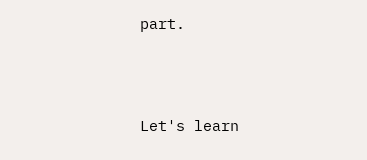part.



Let's learn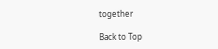together

Back to Top